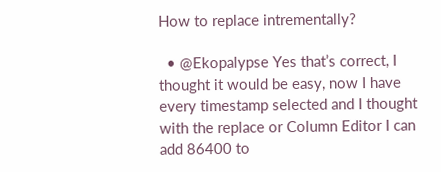How to replace intrementally?

  • @Ekopalypse Yes that’s correct, I thought it would be easy, now I have every timestamp selected and I thought with the replace or Column Editor I can add 86400 to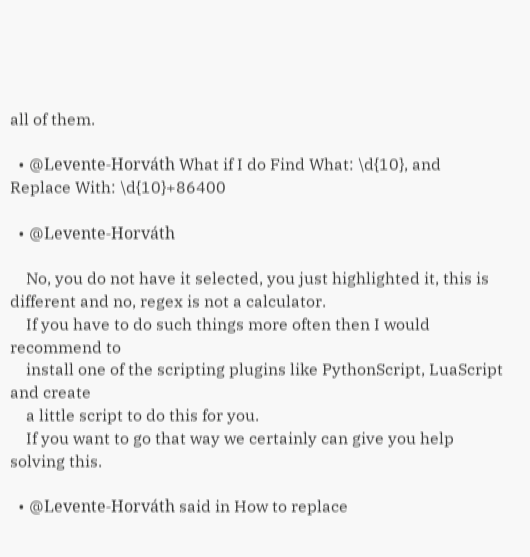all of them.

  • @Levente-Horváth What if I do Find What: \d{10}, and Replace With: \d{10}+86400

  • @Levente-Horváth

    No, you do not have it selected, you just highlighted it, this is different and no, regex is not a calculator.
    If you have to do such things more often then I would recommend to
    install one of the scripting plugins like PythonScript, LuaScript and create
    a little script to do this for you.
    If you want to go that way we certainly can give you help solving this.

  • @Levente-Horváth said in How to replace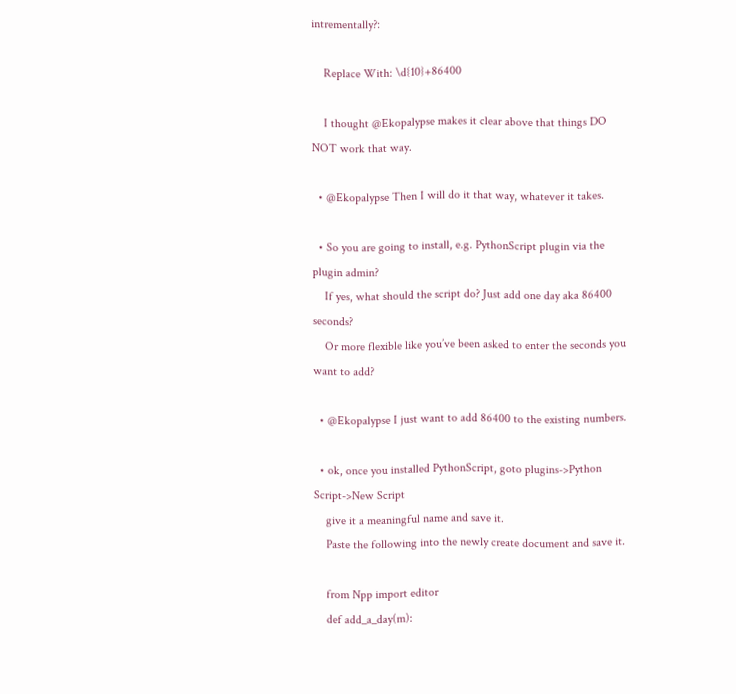intrementally?:

    Replace With: \d{10}+86400

    I thought @Ekopalypse makes it clear above that things DO NOT work that way.

  • @Ekopalypse Then I will do it that way, whatever it takes.

  • So you are going to install, e.g. PythonScript plugin via the plugin admin?
    If yes, what should the script do? Just add one day aka 86400 seconds?
    Or more flexible like you’ve been asked to enter the seconds you want to add?

  • @Ekopalypse I just want to add 86400 to the existing numbers.

  • ok, once you installed PythonScript, goto plugins->Python Script->New Script
    give it a meaningful name and save it.
    Paste the following into the newly create document and save it.

    from Npp import editor
    def add_a_day(m):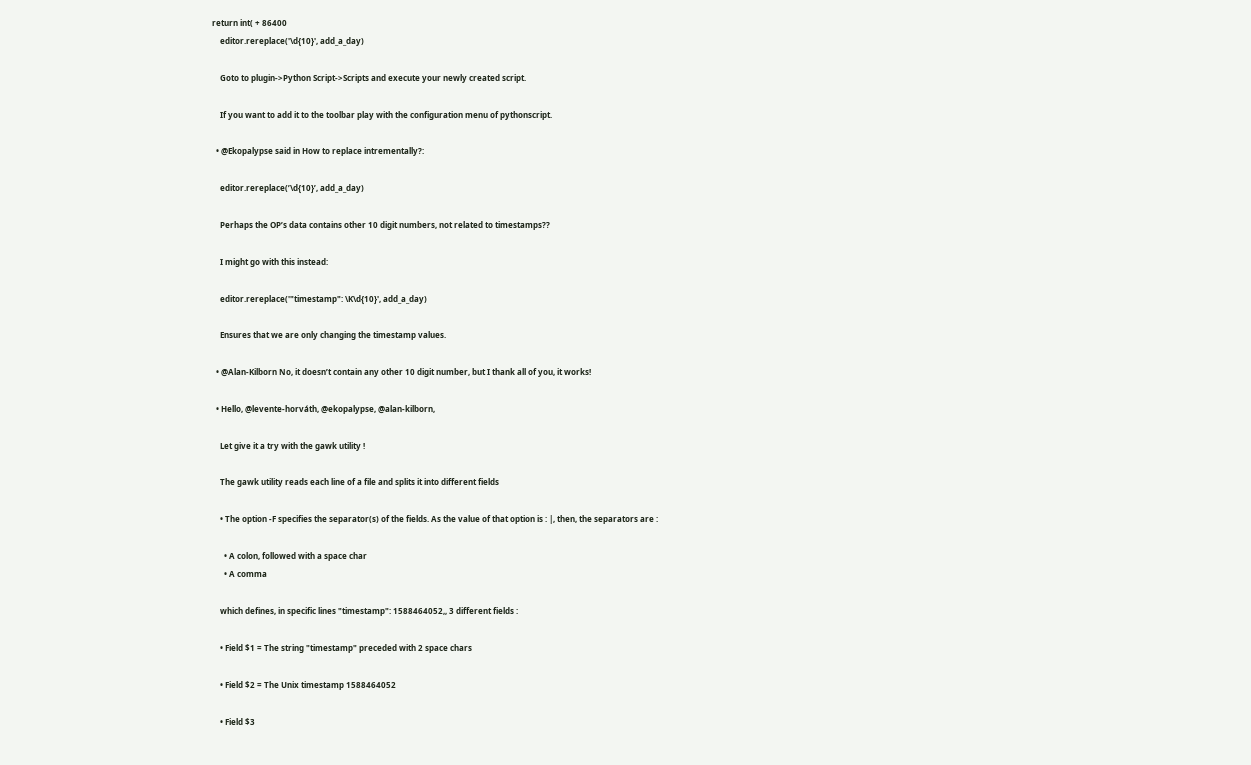return int( + 86400
    editor.rereplace('\d{10}', add_a_day)

    Goto to plugin->Python Script->Scripts and execute your newly created script.

    If you want to add it to the toolbar play with the configuration menu of pythonscript.

  • @Ekopalypse said in How to replace intrementally?:

    editor.rereplace(’\d{10}’, add_a_day)

    Perhaps the OP’s data contains other 10 digit numbers, not related to timestamps??

    I might go with this instead:

    editor.rereplace('"timestamp": \K\d{10}', add_a_day)

    Ensures that we are only changing the timestamp values.

  • @Alan-Kilborn No, it doesn’t contain any other 10 digit number, but I thank all of you, it works!

  • Hello, @levente-horváth, @ekopalypse, @alan-kilborn,

    Let give it a try with the gawk utility !

    The gawk utility reads each line of a file and splits it into different fields

    • The option -F specifies the separator(s) of the fields. As the value of that option is : |, then, the separators are :

      • A colon, followed with a space char
      • A comma

    which defines, in specific lines "timestamp": 1588464052,, 3 different fields :

    • Field $1 = The string "timestamp" preceded with 2 space chars

    • Field $2 = The Unix timestamp 1588464052

    • Field $3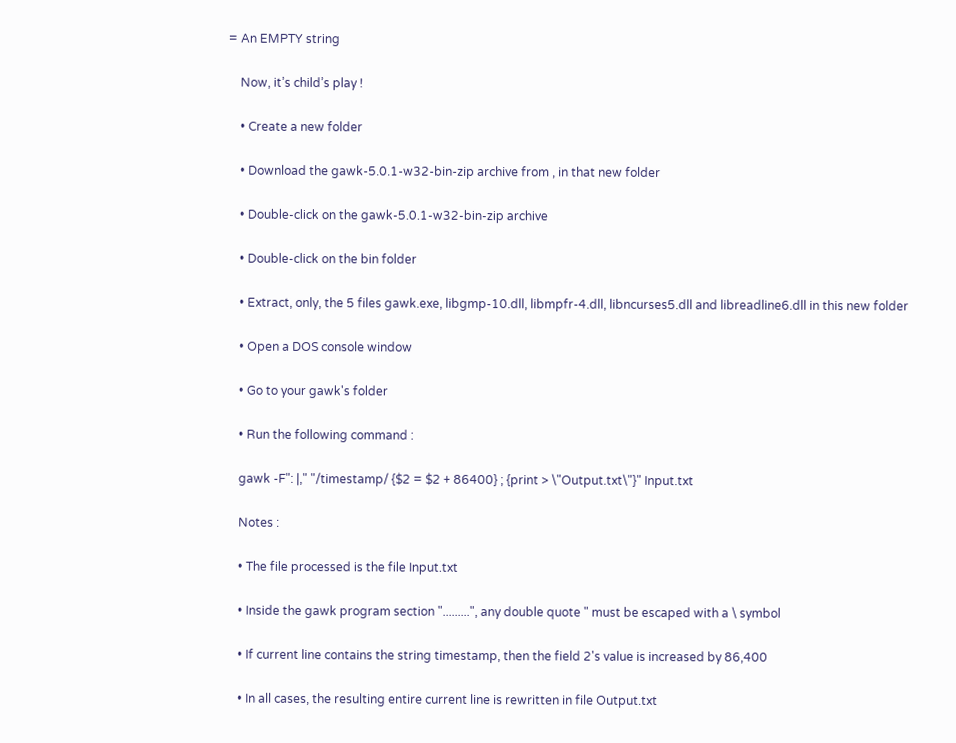= An EMPTY string

    Now, it’s child’s play !

    • Create a new folder

    • Download the gawk-5.0.1-w32-bin-zip archive from , in that new folder

    • Double-click on the gawk-5.0.1-w32-bin-zip archive

    • Double-click on the bin folder

    • Extract, only, the 5 files gawk.exe, libgmp-10.dll, libmpfr-4.dll, libncurses5.dll and libreadline6.dll in this new folder

    • Open a DOS console window

    • Go to your gawk's folder

    • Run the following command :

    gawk -F": |," "/timestamp/ {$2 = $2 + 86400} ; {print > \"Output.txt\"}" Input.txt

    Notes :

    • The file processed is the file Input.txt

    • Inside the gawk program section ".........", any double quote " must be escaped with a \ symbol

    • If current line contains the string timestamp, then the field 2's value is increased by 86,400

    • In all cases, the resulting entire current line is rewritten in file Output.txt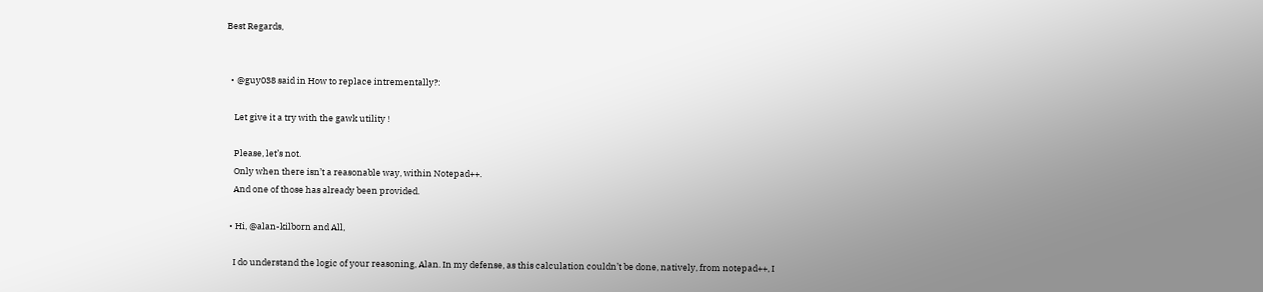Best Regards,


  • @guy038 said in How to replace intrementally?:

    Let give it a try with the gawk utility !

    Please, let’s not.
    Only when there isn’t a reasonable way, within Notepad++.
    And one of those has already been provided.

  • Hi, @alan-kilborn and All,

    I do understand the logic of your reasoning, Alan. In my defense, as this calculation couldn’t be done, natively, from notepad++, I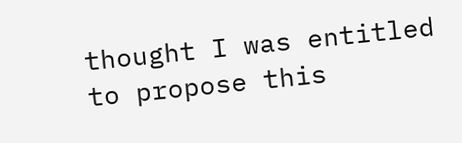thought I was entitled to propose this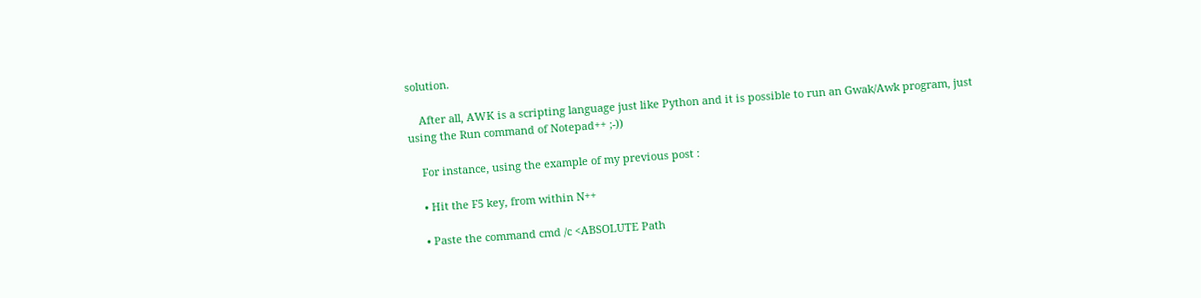solution.

    After all, AWK is a scripting language just like Python and it is possible to run an Gwak/Awk program, just using the Run command of Notepad++ ;-))

    For instance, using the example of my previous post :

    • Hit the F5 key, from within N++

    • Paste the command cmd /c <ABSOLUTE Path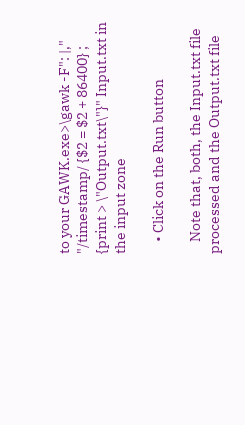to your GAWK.exe>\gawk -F": |," "/timestamp/ {$2 = $2 + 86400} ; {print > \"Output.txt\"}" Input.txt in the input zone

    • Click on the Run button

    Note that, both, the Input.txt file processed and the Output.txt file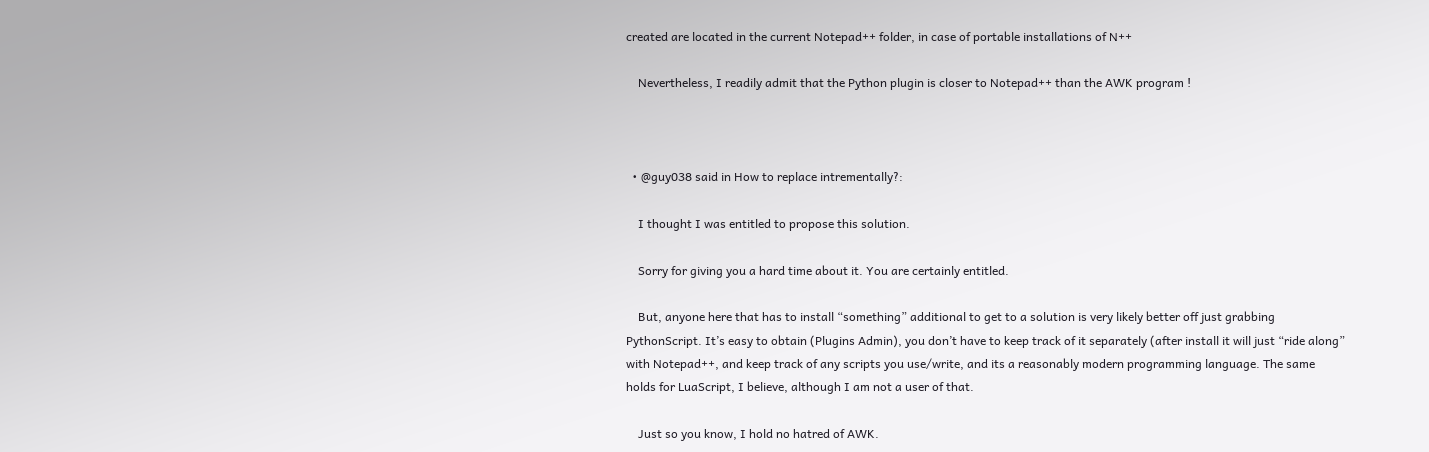created are located in the current Notepad++ folder, in case of portable installations of N++

    Nevertheless, I readily admit that the Python plugin is closer to Notepad++ than the AWK program !



  • @guy038 said in How to replace intrementally?:

    I thought I was entitled to propose this solution.

    Sorry for giving you a hard time about it. You are certainly entitled.

    But, anyone here that has to install “something” additional to get to a solution is very likely better off just grabbing PythonScript. It’s easy to obtain (Plugins Admin), you don’t have to keep track of it separately (after install it will just “ride along” with Notepad++, and keep track of any scripts you use/write, and its a reasonably modern programming language. The same holds for LuaScript, I believe, although I am not a user of that.

    Just so you know, I hold no hatred of AWK.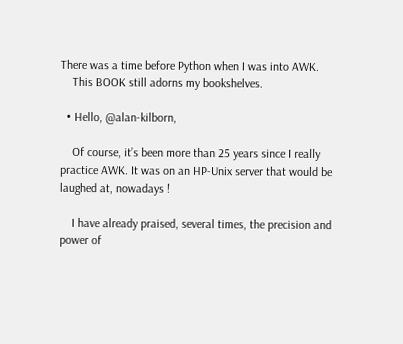There was a time before Python when I was into AWK.
    This BOOK still adorns my bookshelves.

  • Hello, @alan-kilborn,

    Of course, it’s been more than 25 years since I really practice AWK. It was on an HP-Unix server that would be laughed at, nowadays !

    I have already praised, several times, the precision and power of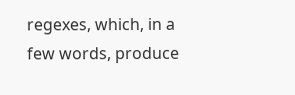regexes, which, in a few words, produce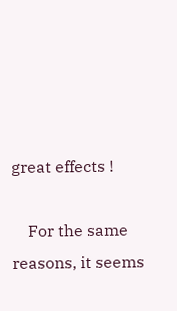great effects !

    For the same reasons, it seems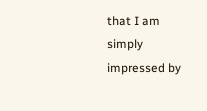that I am simply impressed by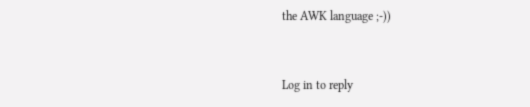the AWK language ;-))



Log in to reply